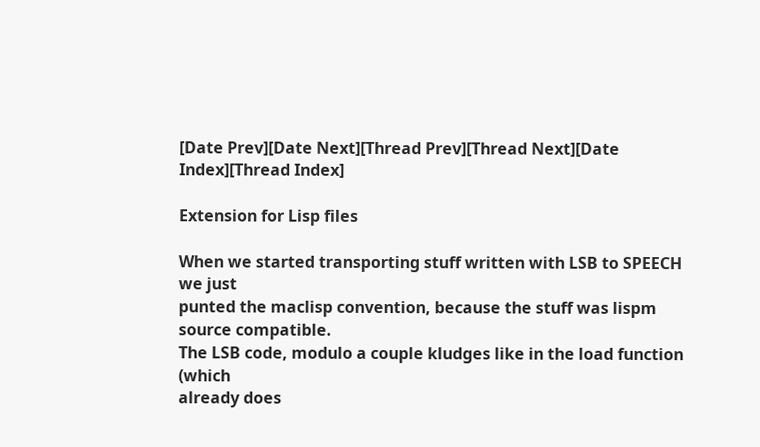[Date Prev][Date Next][Thread Prev][Thread Next][Date Index][Thread Index]

Extension for Lisp files

When we started transporting stuff written with LSB to SPEECH we just
punted the maclisp convention, because the stuff was lispm source compatible.
The LSB code, modulo a couple kludges like in the load function (which
already does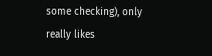some checking), only really likes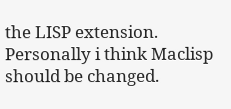the LISP extension.
Personally i think Maclisp should be changed.